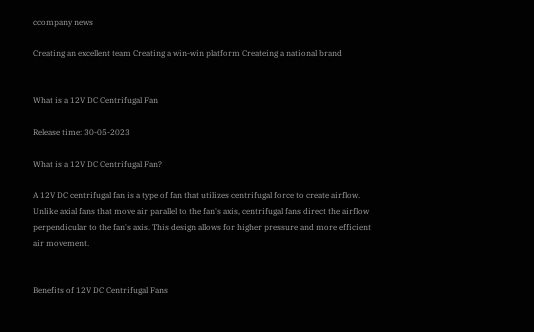ccompany news

Creating an excellent team Creating a win-win platform Createing a national brand


What is a 12V DC Centrifugal Fan

Release time: 30-05-2023

What is a 12V DC Centrifugal Fan?

A 12V DC centrifugal fan is a type of fan that utilizes centrifugal force to create airflow. Unlike axial fans that move air parallel to the fan's axis, centrifugal fans direct the airflow perpendicular to the fan's axis. This design allows for higher pressure and more efficient air movement.


Benefits of 12V DC Centrifugal Fans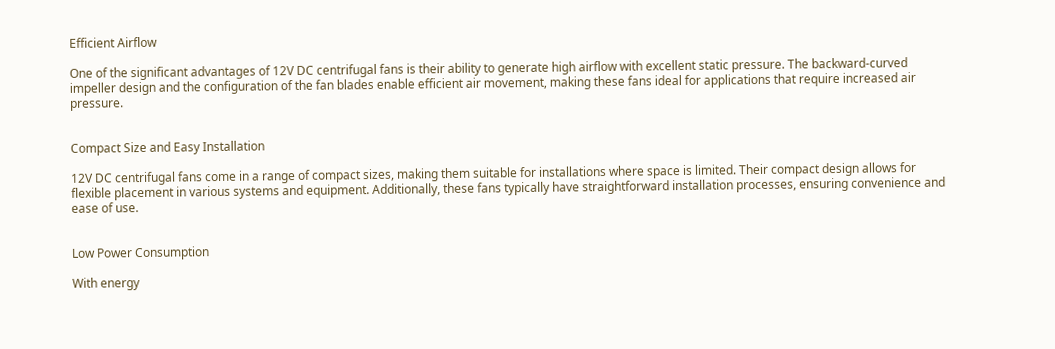Efficient Airflow

One of the significant advantages of 12V DC centrifugal fans is their ability to generate high airflow with excellent static pressure. The backward-curved impeller design and the configuration of the fan blades enable efficient air movement, making these fans ideal for applications that require increased air pressure.


Compact Size and Easy Installation

12V DC centrifugal fans come in a range of compact sizes, making them suitable for installations where space is limited. Their compact design allows for flexible placement in various systems and equipment. Additionally, these fans typically have straightforward installation processes, ensuring convenience and ease of use.


Low Power Consumption

With energy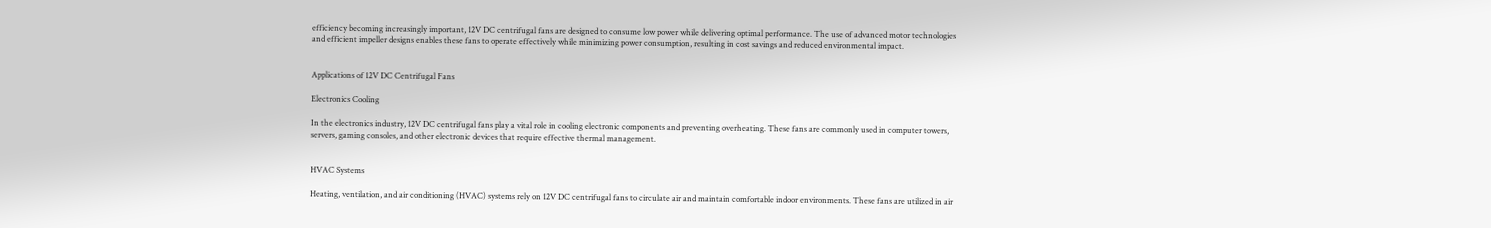efficiency becoming increasingly important, 12V DC centrifugal fans are designed to consume low power while delivering optimal performance. The use of advanced motor technologies and efficient impeller designs enables these fans to operate effectively while minimizing power consumption, resulting in cost savings and reduced environmental impact.


Applications of 12V DC Centrifugal Fans

Electronics Cooling

In the electronics industry, 12V DC centrifugal fans play a vital role in cooling electronic components and preventing overheating. These fans are commonly used in computer towers, servers, gaming consoles, and other electronic devices that require effective thermal management.


HVAC Systems

Heating, ventilation, and air conditioning (HVAC) systems rely on 12V DC centrifugal fans to circulate air and maintain comfortable indoor environments. These fans are utilized in air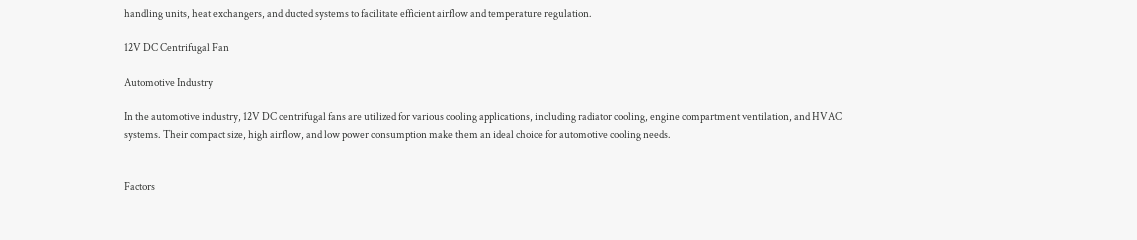handling units, heat exchangers, and ducted systems to facilitate efficient airflow and temperature regulation.

12V DC Centrifugal Fan

Automotive Industry

In the automotive industry, 12V DC centrifugal fans are utilized for various cooling applications, including radiator cooling, engine compartment ventilation, and HVAC systems. Their compact size, high airflow, and low power consumption make them an ideal choice for automotive cooling needs.


Factors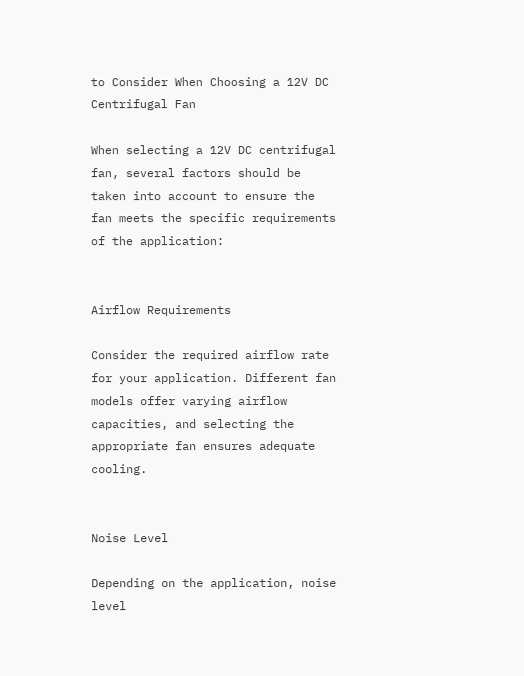to Consider When Choosing a 12V DC Centrifugal Fan

When selecting a 12V DC centrifugal fan, several factors should be taken into account to ensure the fan meets the specific requirements of the application:


Airflow Requirements

Consider the required airflow rate for your application. Different fan models offer varying airflow capacities, and selecting the appropriate fan ensures adequate cooling.


Noise Level

Depending on the application, noise level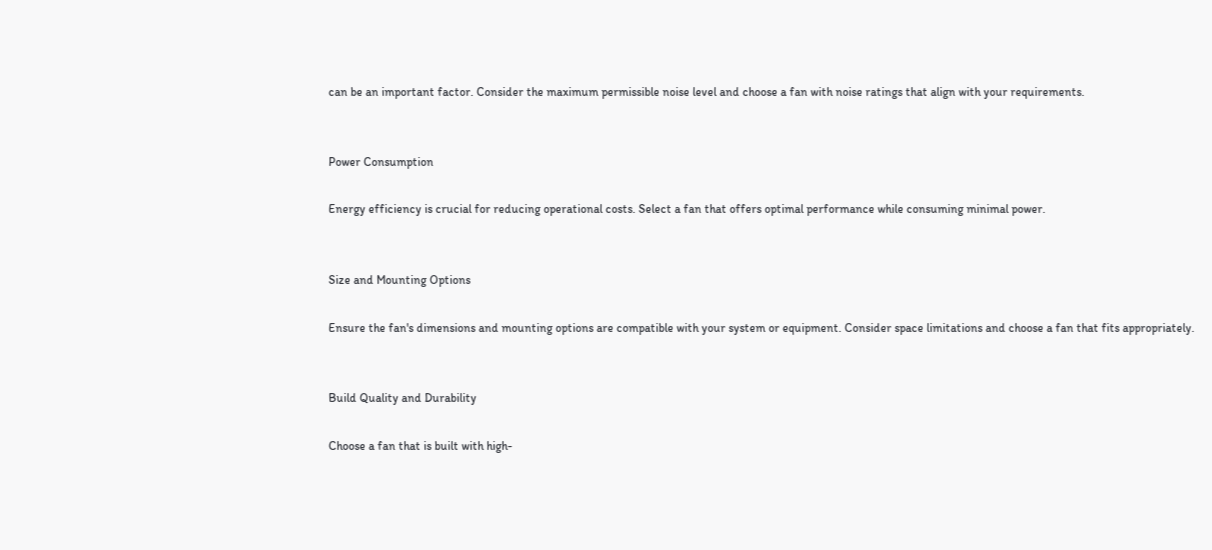can be an important factor. Consider the maximum permissible noise level and choose a fan with noise ratings that align with your requirements.


Power Consumption

Energy efficiency is crucial for reducing operational costs. Select a fan that offers optimal performance while consuming minimal power.


Size and Mounting Options

Ensure the fan's dimensions and mounting options are compatible with your system or equipment. Consider space limitations and choose a fan that fits appropriately.


Build Quality and Durability

Choose a fan that is built with high-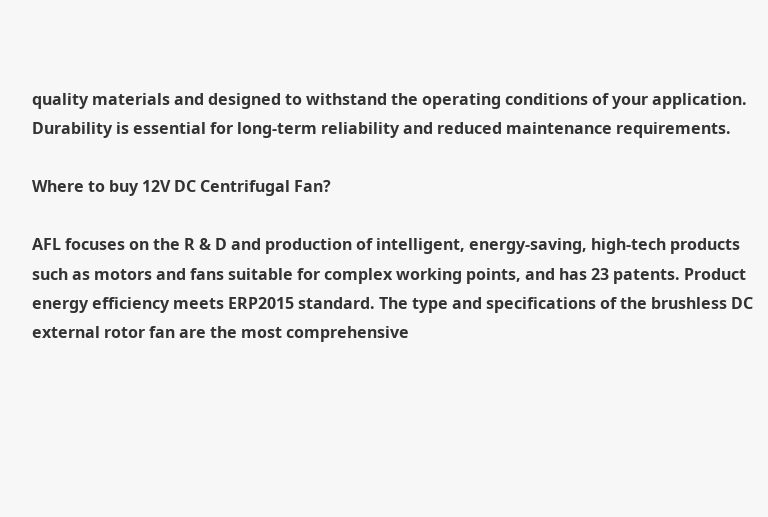quality materials and designed to withstand the operating conditions of your application. Durability is essential for long-term reliability and reduced maintenance requirements.

Where to buy 12V DC Centrifugal Fan?

AFL focuses on the R & D and production of intelligent, energy-saving, high-tech products such as motors and fans suitable for complex working points, and has 23 patents. Product energy efficiency meets ERP2015 standard. The type and specifications of the brushless DC external rotor fan are the most comprehensive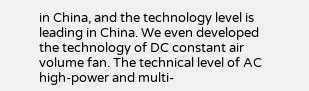in China, and the technology level is leading in China. We even developed the technology of DC constant air volume fan. The technical level of AC high-power and multi-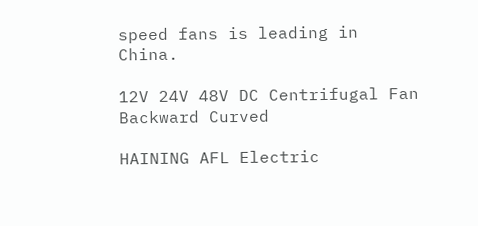speed fans is leading in China.

12V 24V 48V DC Centrifugal Fan Backward Curved

HAINING AFL Electric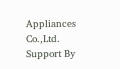Appliances Co.,Ltd. Support By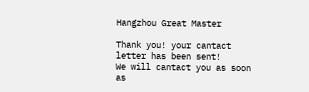Hangzhou Great Master

Thank you! your cantact letter has been sent!
We will cantact you as soon as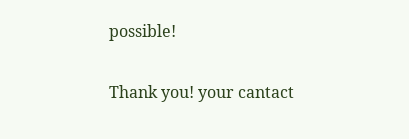possible!


Thank you! your cantact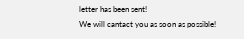letter has been sent!
We will cantact you as soon as possible!